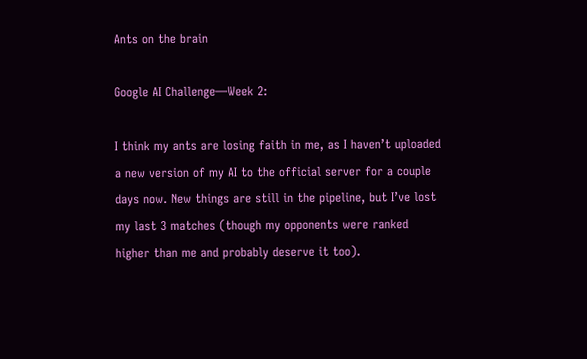Ants on the brain

Google AI Challenge—Week 2:

I think my ants are losing faith in me, as I haven’t uploaded a new version of my AI to the official server for a couple days now. New things are still in the pipeline, but I’ve lost my last 3 matches (though my opponents were ranked higher than me and probably deserve it too).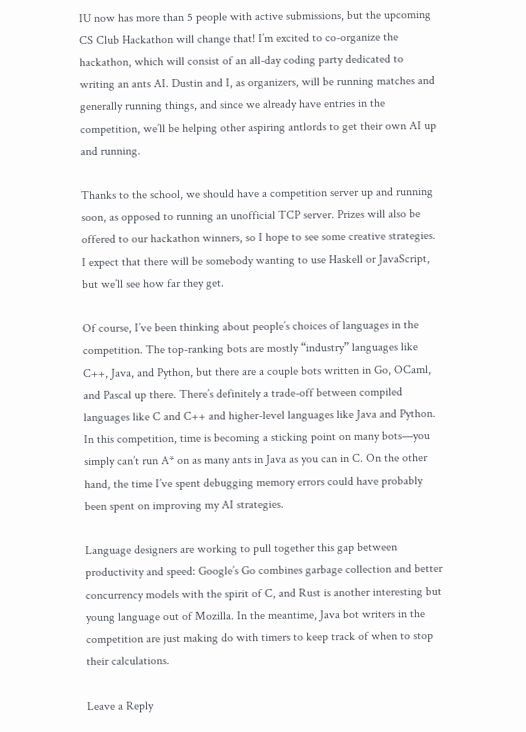IU now has more than 5 people with active submissions, but the upcoming CS Club Hackathon will change that! I’m excited to co-organize the hackathon, which will consist of an all-day coding party dedicated to writing an ants AI. Dustin and I, as organizers, will be running matches and generally running things, and since we already have entries in the competition, we’ll be helping other aspiring antlords to get their own AI up and running.

Thanks to the school, we should have a competition server up and running soon, as opposed to running an unofficial TCP server. Prizes will also be offered to our hackathon winners, so I hope to see some creative strategies. I expect that there will be somebody wanting to use Haskell or JavaScript, but we’ll see how far they get.

Of course, I’ve been thinking about people’s choices of languages in the competition. The top-ranking bots are mostly “industry” languages like C++, Java, and Python, but there are a couple bots written in Go, OCaml, and Pascal up there. There’s definitely a trade-off between compiled languages like C and C++ and higher-level languages like Java and Python. In this competition, time is becoming a sticking point on many bots—you simply can’t run A* on as many ants in Java as you can in C. On the other hand, the time I’ve spent debugging memory errors could have probably been spent on improving my AI strategies.

Language designers are working to pull together this gap between productivity and speed: Google’s Go combines garbage collection and better concurrency models with the spirit of C, and Rust is another interesting but young language out of Mozilla. In the meantime, Java bot writers in the competition are just making do with timers to keep track of when to stop their calculations.

Leave a Reply